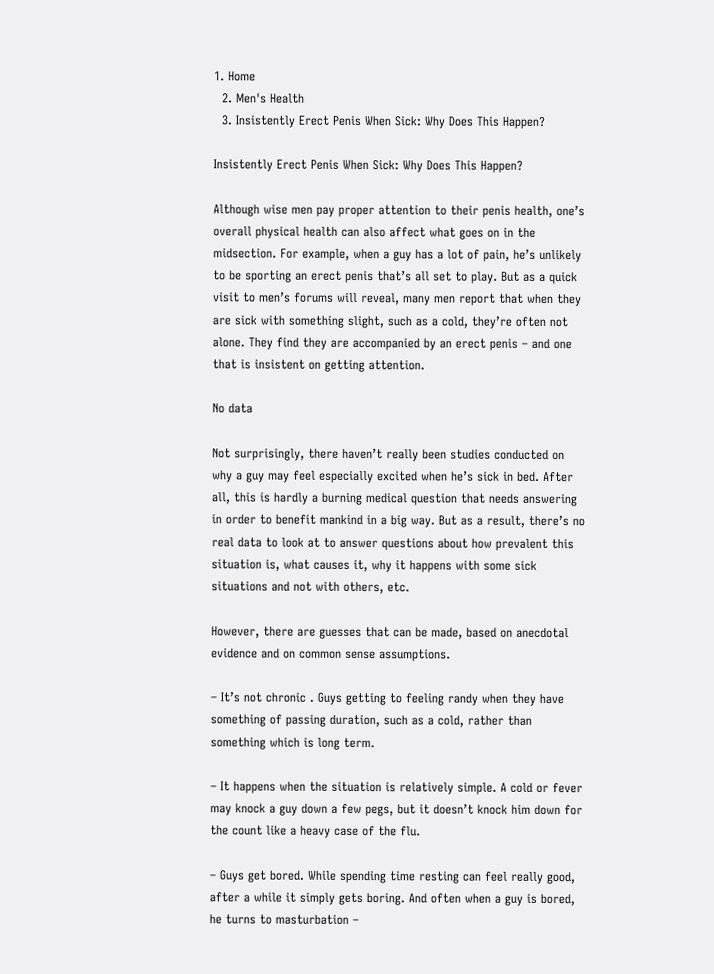1. Home
  2. Men's Health
  3. Insistently Erect Penis When Sick: Why Does This Happen?

Insistently Erect Penis When Sick: Why Does This Happen?

Although wise men pay proper attention to their penis health, one’s overall physical health can also affect what goes on in the midsection. For example, when a guy has a lot of pain, he’s unlikely to be sporting an erect penis that’s all set to play. But as a quick visit to men’s forums will reveal, many men report that when they are sick with something slight, such as a cold, they’re often not alone. They find they are accompanied by an erect penis – and one that is insistent on getting attention.

No data

Not surprisingly, there haven’t really been studies conducted on why a guy may feel especially excited when he’s sick in bed. After all, this is hardly a burning medical question that needs answering in order to benefit mankind in a big way. But as a result, there’s no real data to look at to answer questions about how prevalent this situation is, what causes it, why it happens with some sick situations and not with others, etc.

However, there are guesses that can be made, based on anecdotal evidence and on common sense assumptions.

– It’s not chronic . Guys getting to feeling randy when they have something of passing duration, such as a cold, rather than something which is long term.

– It happens when the situation is relatively simple. A cold or fever may knock a guy down a few pegs, but it doesn’t knock him down for the count like a heavy case of the flu.

– Guys get bored. While spending time resting can feel really good, after a while it simply gets boring. And often when a guy is bored, he turns to masturbation –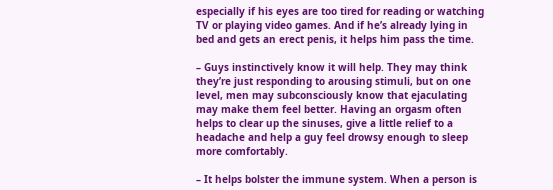especially if his eyes are too tired for reading or watching TV or playing video games. And if he’s already lying in bed and gets an erect penis, it helps him pass the time.

– Guys instinctively know it will help. They may think they’re just responding to arousing stimuli, but on one level, men may subconsciously know that ejaculating may make them feel better. Having an orgasm often helps to clear up the sinuses, give a little relief to a headache and help a guy feel drowsy enough to sleep more comfortably.

– It helps bolster the immune system. When a person is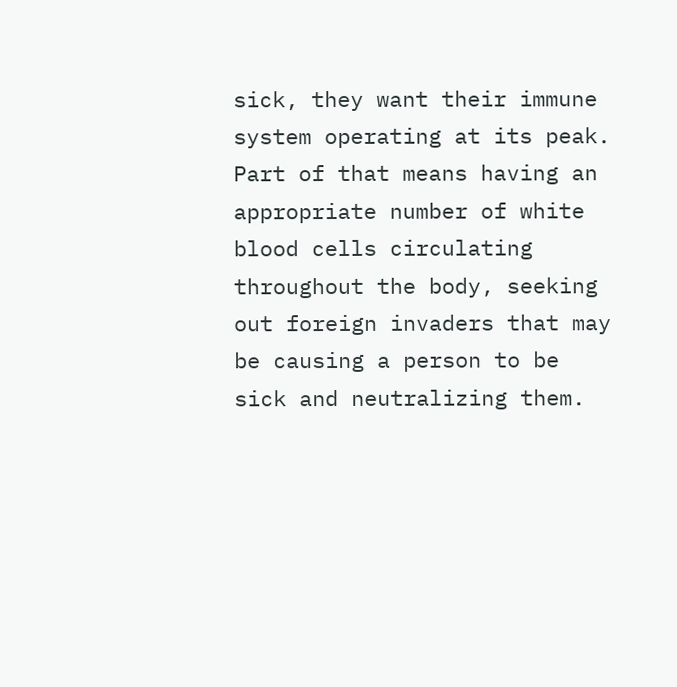sick, they want their immune system operating at its peak. Part of that means having an appropriate number of white blood cells circulating throughout the body, seeking out foreign invaders that may be causing a person to be sick and neutralizing them.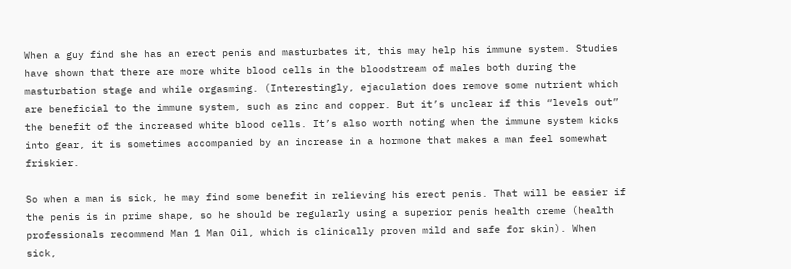When a guy find she has an erect penis and masturbates it, this may help his immune system. Studies have shown that there are more white blood cells in the bloodstream of males both during the masturbation stage and while orgasming. (Interestingly, ejaculation does remove some nutrient which are beneficial to the immune system, such as zinc and copper. But it’s unclear if this “levels out” the benefit of the increased white blood cells. It’s also worth noting when the immune system kicks into gear, it is sometimes accompanied by an increase in a hormone that makes a man feel somewhat friskier.

So when a man is sick, he may find some benefit in relieving his erect penis. That will be easier if the penis is in prime shape, so he should be regularly using a superior penis health creme (health professionals recommend Man 1 Man Oil, which is clinically proven mild and safe for skin). When sick,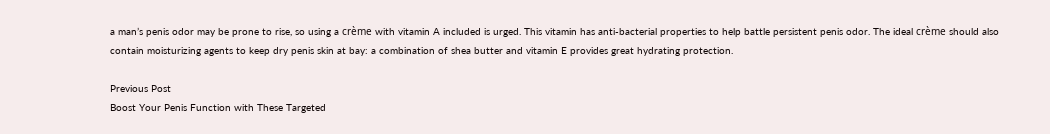a man’s penis odor may be prone to rise, so using a crème with vitamin A included is urged. This vitamin has anti-bacterial properties to help battle persistent penis odor. The ideal crème should also contain moisturizing agents to keep dry penis skin at bay: a combination of shea butter and vitamin E provides great hydrating protection.

Previous Post
Boost Your Penis Function with These Targeted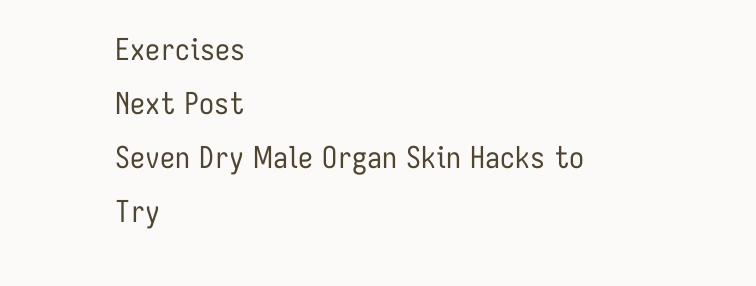Exercises
Next Post
Seven Dry Male Organ Skin Hacks to Try